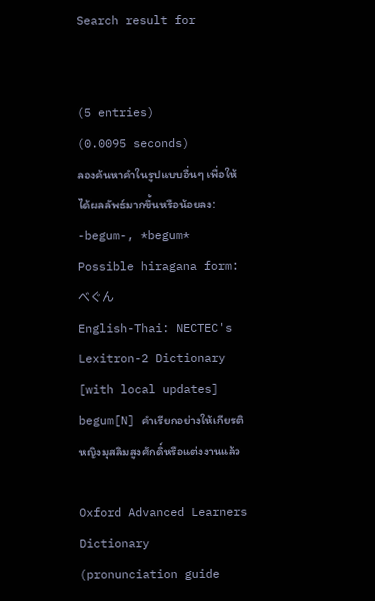Search result for


(5 entries)
(0.0095 seconds)
ลองค้นหาคำในรูปแบบอื่นๆ เพื่อให้ได้ผลลัพธ์มากขึ้นหรือน้อยลง: -begum-, *begum*
Possible hiragana form: べぐん
English-Thai: NECTEC's Lexitron-2 Dictionary [with local updates]
begum[N] คำเรียกอย่างให้เกียรติหญิงมุสลิมสูงศักดิ์หรือแต่งงานแล้ว

Oxford Advanced Learners Dictionary (pronunciation guide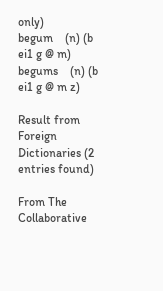only)
begum    (n) (b ei1 g @ m)
begums    (n) (b ei1 g @ m z)

Result from Foreign Dictionaries (2 entries found)

From The Collaborative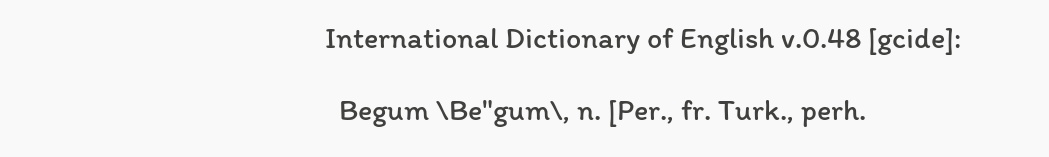International Dictionary of English v.0.48 [gcide]:

  Begum \Be"gum\, n. [Per., fr. Turk., perh.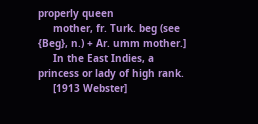properly queen
     mother, fr. Turk. beg (see {Beg}, n.) + Ar. umm mother.]
     In the East Indies, a princess or lady of high rank.
     [1913 Webster]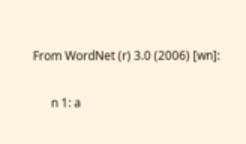From WordNet (r) 3.0 (2006) [wn]:

      n 1: a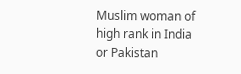Muslim woman of high rank in India or Pakistan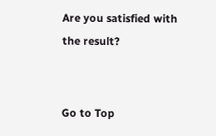Are you satisfied with the result?


Go to Top